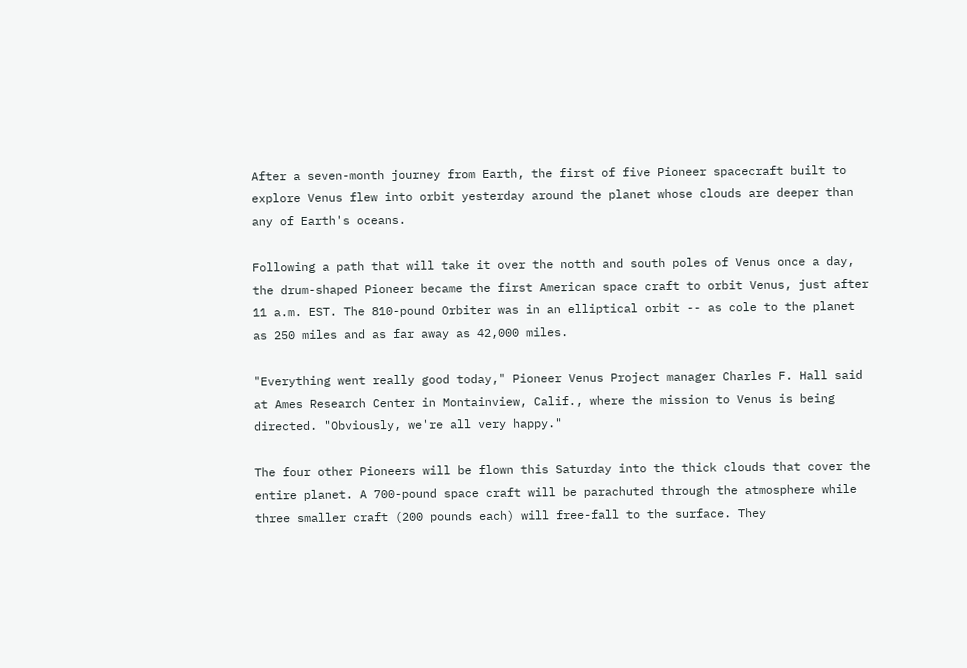After a seven-month journey from Earth, the first of five Pioneer spacecraft built to explore Venus flew into orbit yesterday around the planet whose clouds are deeper than any of Earth's oceans.

Following a path that will take it over the notth and south poles of Venus once a day, the drum-shaped Pioneer became the first American space craft to orbit Venus, just after 11 a.m. EST. The 810-pound Orbiter was in an elliptical orbit -- as cole to the planet as 250 miles and as far away as 42,000 miles.

"Everything went really good today," Pioneer Venus Project manager Charles F. Hall said at Ames Research Center in Montainview, Calif., where the mission to Venus is being directed. "Obviously, we're all very happy."

The four other Pioneers will be flown this Saturday into the thick clouds that cover the entire planet. A 700-pound space craft will be parachuted through the atmosphere while three smaller craft (200 pounds each) will free-fall to the surface. They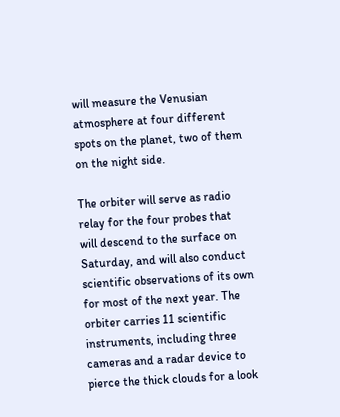will measure the Venusian atmosphere at four different spots on the planet, two of them on the night side.

The orbiter will serve as radio relay for the four probes that will descend to the surface on Saturday, and will also conduct scientific observations of its own for most of the next year. The orbiter carries 11 scientific instruments, including three cameras and a radar device to pierce the thick clouds for a look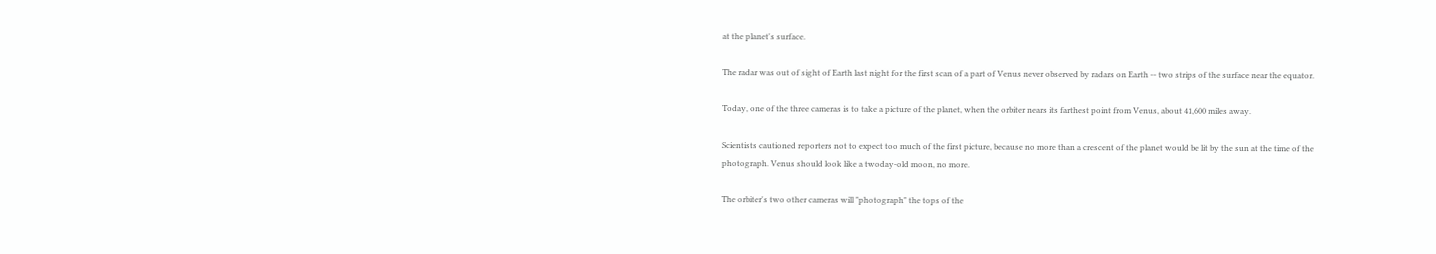at the planet's surface.

The radar was out of sight of Earth last night for the first scan of a part of Venus never observed by radars on Earth -- two strips of the surface near the equator.

Today, one of the three cameras is to take a picture of the planet, when the orbiter nears its farthest point from Venus, about 41,600 miles away.

Scientists cautioned reporters not to expect too much of the first picture, because no more than a crescent of the planet would be lit by the sun at the time of the photograph. Venus should look like a twoday-old moon, no more.

The orbiter's two other cameras will "photograph" the tops of the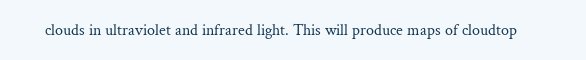clouds in ultraviolet and infrared light. This will produce maps of cloudtop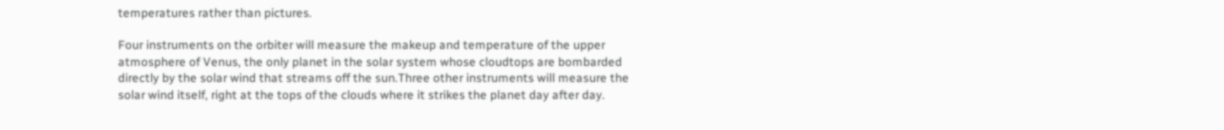temperatures rather than pictures.

Four instruments on the orbiter will measure the makeup and temperature of the upper atmosphere of Venus, the only planet in the solar system whose cloudtops are bombarded directly by the solar wind that streams off the sun.Three other instruments will measure the solar wind itself, right at the tops of the clouds where it strikes the planet day after day.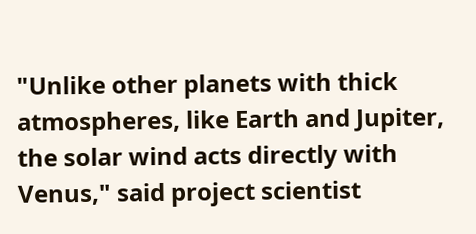"Unlike other planets with thick atmospheres, like Earth and Jupiter, the solar wind acts directly with Venus," said project scientist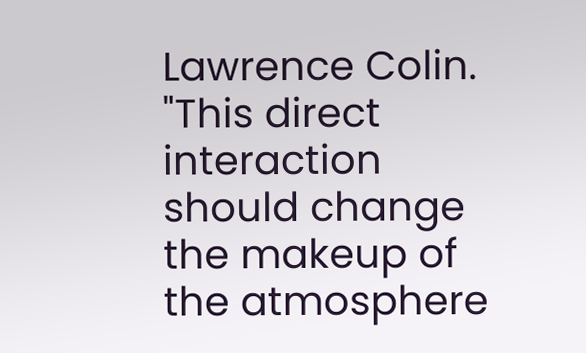Lawrence Colin. "This direct interaction should change the makeup of the atmosphere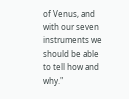of Venus, and with our seven instruments we should be able to tell how and why."